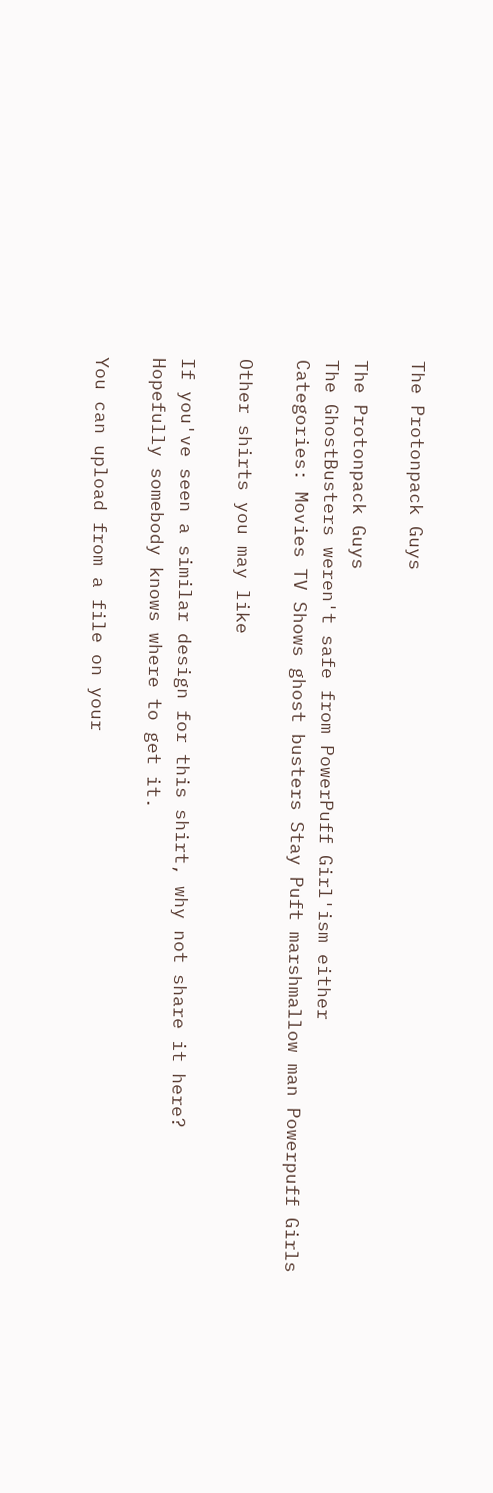The Protonpack Guys

The Protonpack Guys
The GhostBusters weren't safe from PowerPuff Girl'ism either
Categories: Movies TV Shows ghost busters Stay Puft marshmallow man Powerpuff Girls

Other shirts you may like

If you've seen a similar design for this shirt, why not share it here?
Hopefully somebody knows where to get it.

You can upload from a file on your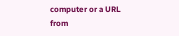computer or a URL from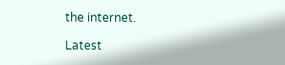the internet.

Latest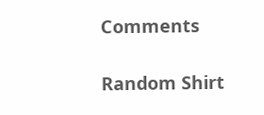Comments

Random Shirt